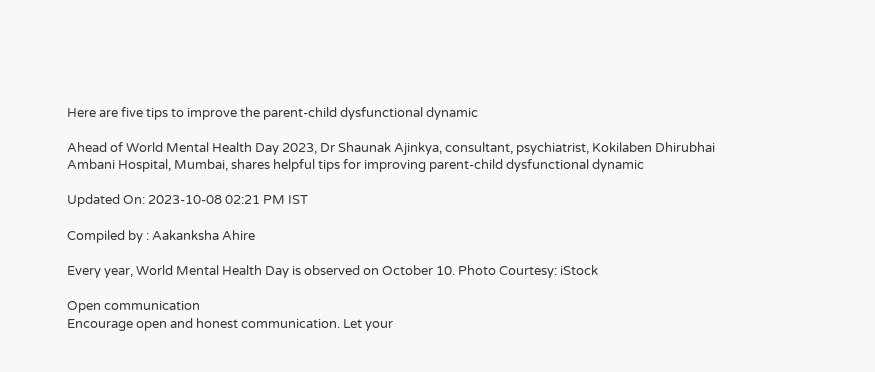Here are five tips to improve the parent-child dysfunctional dynamic

Ahead of World Mental Health Day 2023, Dr Shaunak Ajinkya, consultant, psychiatrist, Kokilaben Dhirubhai Ambani Hospital, Mumbai, shares helpful tips for improving parent-child dysfunctional dynamic

Updated On: 2023-10-08 02:21 PM IST

Compiled by : Aakanksha Ahire

Every year, World Mental Health Day is observed on October 10. Photo Courtesy: iStock

Open communication
Encourage open and honest communication. Let your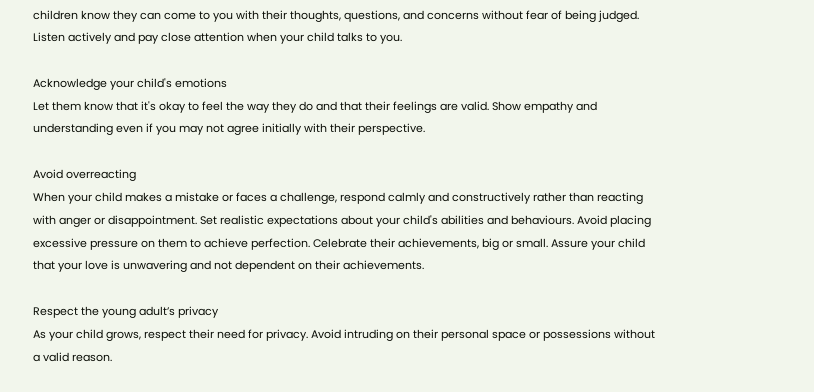children know they can come to you with their thoughts, questions, and concerns without fear of being judged. Listen actively and pay close attention when your child talks to you.

Acknowledge your child's emotions
Let them know that it's okay to feel the way they do and that their feelings are valid. Show empathy and understanding even if you may not agree initially with their perspective.

Avoid overreacting
When your child makes a mistake or faces a challenge, respond calmly and constructively rather than reacting with anger or disappointment. Set realistic expectations about your child's abilities and behaviours. Avoid placing excessive pressure on them to achieve perfection. Celebrate their achievements, big or small. Assure your child that your love is unwavering and not dependent on their achievements.

Respect the young adult’s privacy
As your child grows, respect their need for privacy. Avoid intruding on their personal space or possessions without a valid reason.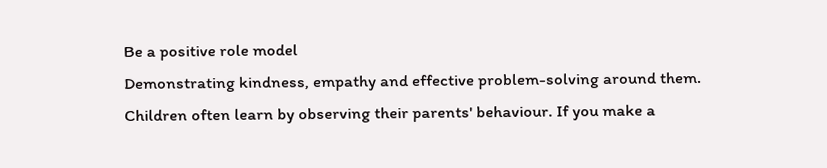Be a positive role model
Demonstrating kindness, empathy and effective problem-solving around them. Children often learn by observing their parents' behaviour. If you make a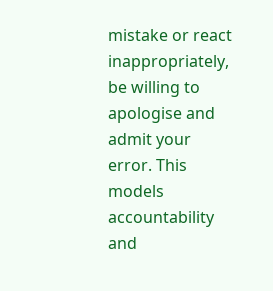mistake or react inappropriately, be willing to apologise and admit your error. This models accountability and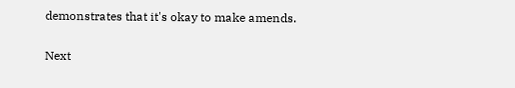demonstrates that it's okay to make amends.

Next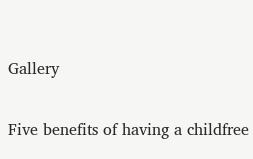Gallery

Five benefits of having a childfree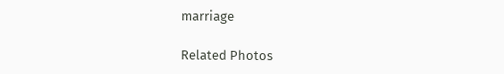marriage

Related Photos